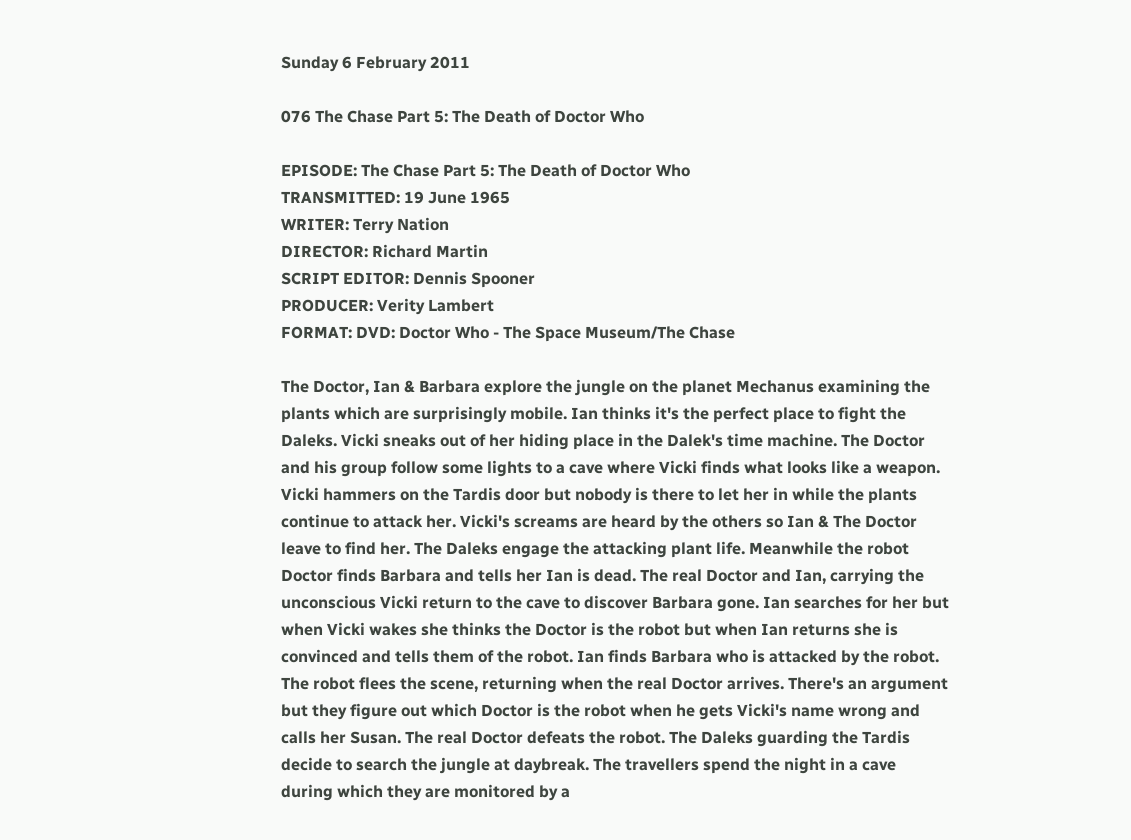Sunday 6 February 2011

076 The Chase Part 5: The Death of Doctor Who

EPISODE: The Chase Part 5: The Death of Doctor Who
TRANSMITTED: 19 June 1965
WRITER: Terry Nation
DIRECTOR: Richard Martin
SCRIPT EDITOR: Dennis Spooner
PRODUCER: Verity Lambert
FORMAT: DVD: Doctor Who - The Space Museum/The Chase

The Doctor, Ian & Barbara explore the jungle on the planet Mechanus examining the plants which are surprisingly mobile. Ian thinks it's the perfect place to fight the Daleks. Vicki sneaks out of her hiding place in the Dalek's time machine. The Doctor and his group follow some lights to a cave where Vicki finds what looks like a weapon. Vicki hammers on the Tardis door but nobody is there to let her in while the plants continue to attack her. Vicki's screams are heard by the others so Ian & The Doctor leave to find her. The Daleks engage the attacking plant life. Meanwhile the robot Doctor finds Barbara and tells her Ian is dead. The real Doctor and Ian, carrying the unconscious Vicki return to the cave to discover Barbara gone. Ian searches for her but when Vicki wakes she thinks the Doctor is the robot but when Ian returns she is convinced and tells them of the robot. Ian finds Barbara who is attacked by the robot. The robot flees the scene, returning when the real Doctor arrives. There's an argument but they figure out which Doctor is the robot when he gets Vicki's name wrong and calls her Susan. The real Doctor defeats the robot. The Daleks guarding the Tardis decide to search the jungle at daybreak. The travellers spend the night in a cave during which they are monitored by a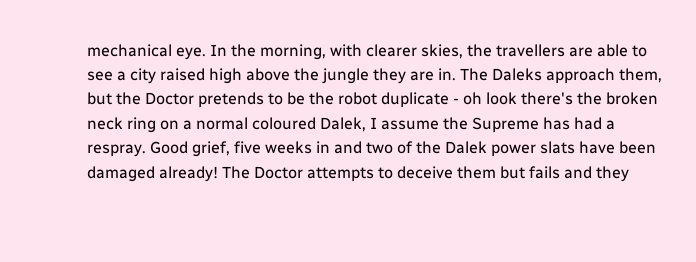mechanical eye. In the morning, with clearer skies, the travellers are able to see a city raised high above the jungle they are in. The Daleks approach them, but the Doctor pretends to be the robot duplicate - oh look there's the broken neck ring on a normal coloured Dalek, I assume the Supreme has had a respray. Good grief, five weeks in and two of the Dalek power slats have been damaged already! The Doctor attempts to deceive them but fails and they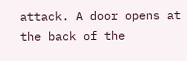attack. A door opens at the back of the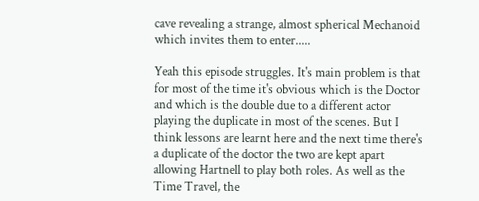cave revealing a strange, almost spherical Mechanoid which invites them to enter.....

Yeah this episode struggles. It's main problem is that for most of the time it's obvious which is the Doctor and which is the double due to a different actor playing the duplicate in most of the scenes. But I think lessons are learnt here and the next time there's a duplicate of the doctor the two are kept apart allowing Hartnell to play both roles. As well as the Time Travel, the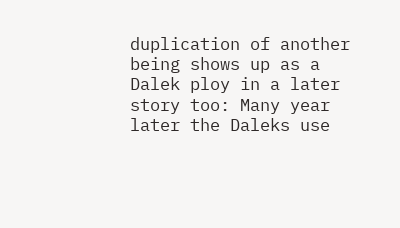duplication of another being shows up as a Dalek ploy in a later story too: Many year later the Daleks use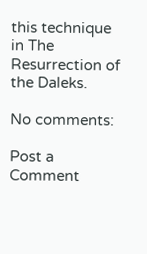this technique in The Resurrection of the Daleks.

No comments:

Post a Comment